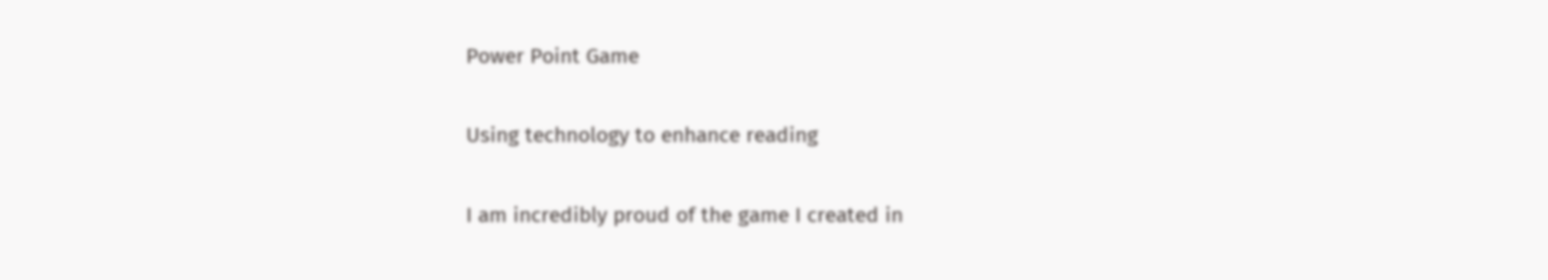Power Point Game

Using technology to enhance reading

I am incredibly proud of the game I created in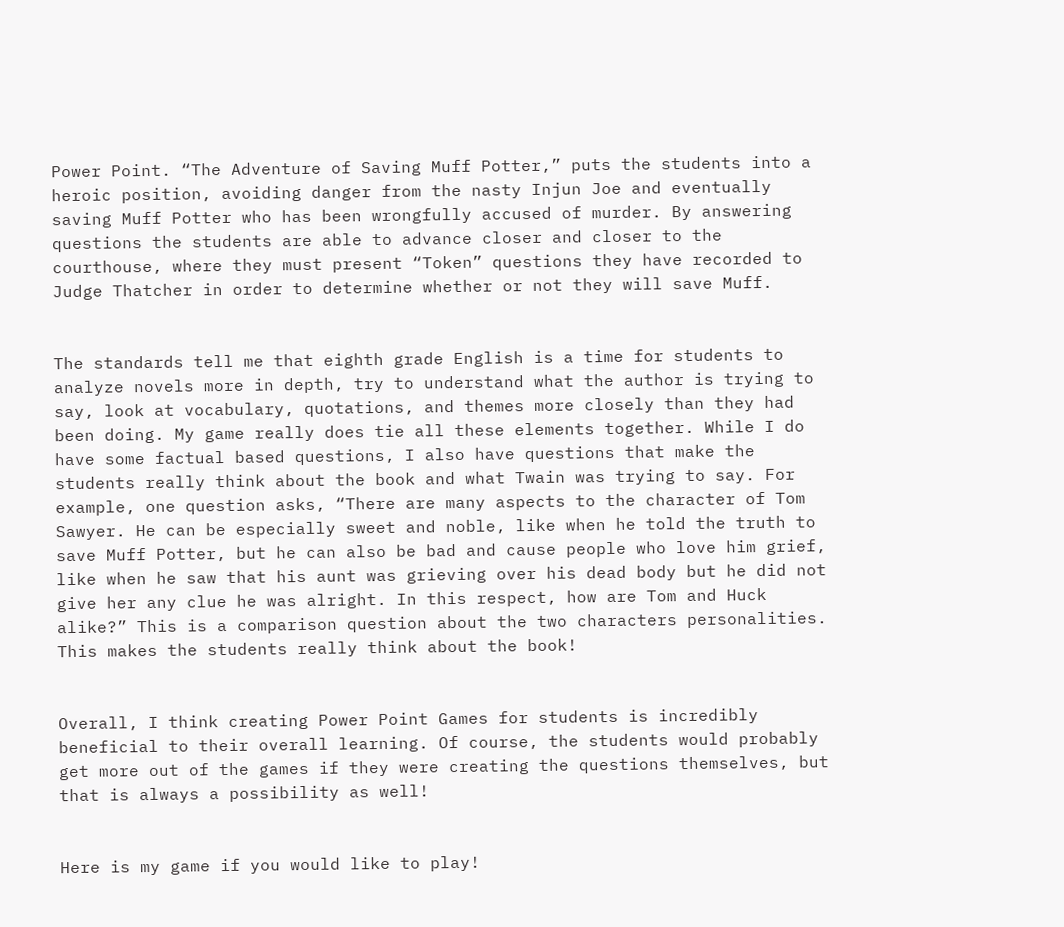Power Point. “The Adventure of Saving Muff Potter,” puts the students into a heroic position, avoiding danger from the nasty Injun Joe and eventually saving Muff Potter who has been wrongfully accused of murder. By answering questions the students are able to advance closer and closer to the courthouse, where they must present “Token” questions they have recorded to Judge Thatcher in order to determine whether or not they will save Muff.


The standards tell me that eighth grade English is a time for students to analyze novels more in depth, try to understand what the author is trying to say, look at vocabulary, quotations, and themes more closely than they had been doing. My game really does tie all these elements together. While I do have some factual based questions, I also have questions that make the students really think about the book and what Twain was trying to say. For example, one question asks, “There are many aspects to the character of Tom Sawyer. He can be especially sweet and noble, like when he told the truth to save Muff Potter, but he can also be bad and cause people who love him grief, like when he saw that his aunt was grieving over his dead body but he did not give her any clue he was alright. In this respect, how are Tom and Huck alike?” This is a comparison question about the two characters personalities. This makes the students really think about the book!


Overall, I think creating Power Point Games for students is incredibly beneficial to their overall learning. Of course, the students would probably get more out of the games if they were creating the questions themselves, but that is always a possibility as well!


Here is my game if you would like to play!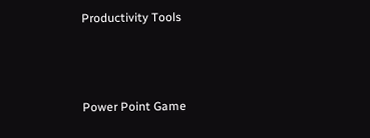Productivity Tools



Power Point Game